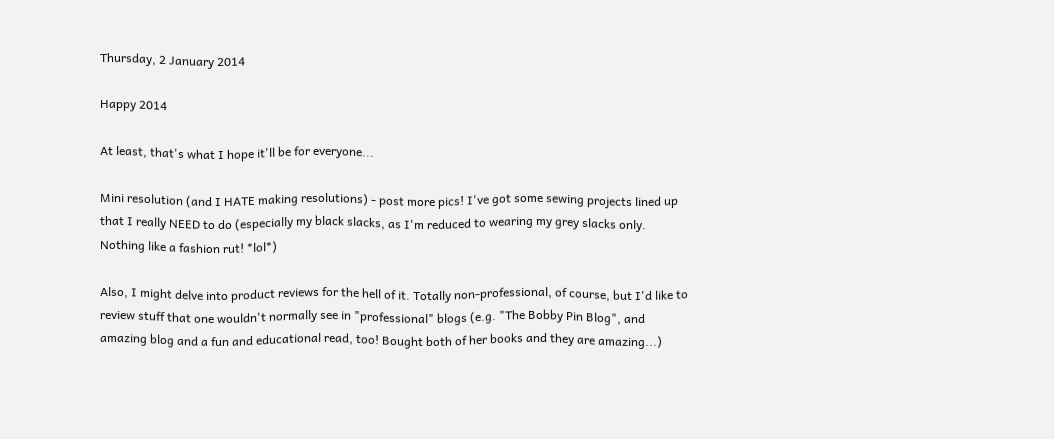Thursday, 2 January 2014

Happy 2014

At least, that's what I hope it'll be for everyone...

Mini resolution (and I HATE making resolutions) - post more pics! I've got some sewing projects lined up that I really NEED to do (especially my black slacks, as I'm reduced to wearing my grey slacks only. Nothing like a fashion rut! *lol*)

Also, I might delve into product reviews for the hell of it. Totally non-professional, of course, but I'd like to review stuff that one wouldn't normally see in "professional" blogs (e.g. "The Bobby Pin Blog", and amazing blog and a fun and educational read, too! Bought both of her books and they are amazing...)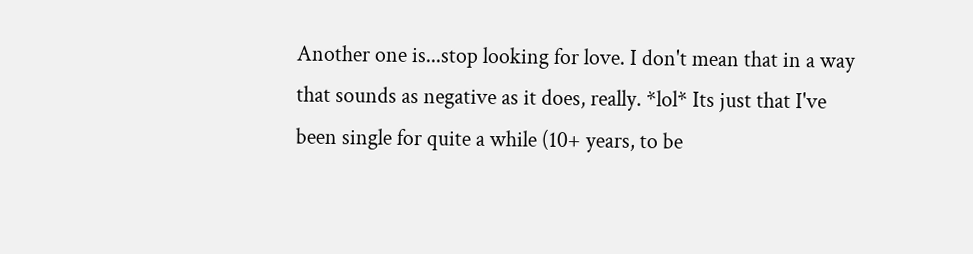Another one is...stop looking for love. I don't mean that in a way that sounds as negative as it does, really. *lol* Its just that I've been single for quite a while (10+ years, to be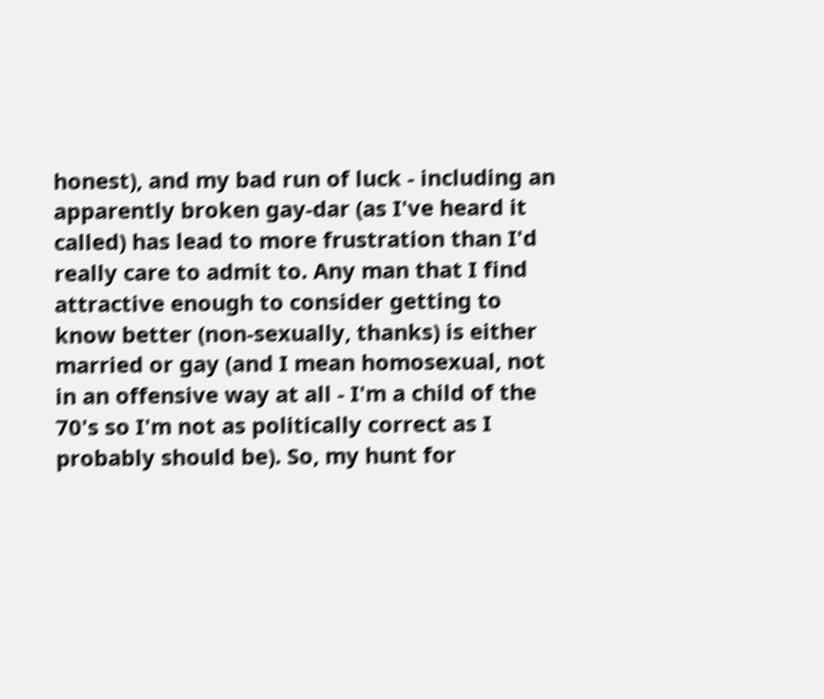honest), and my bad run of luck - including an apparently broken gay-dar (as I've heard it called) has lead to more frustration than I'd really care to admit to. Any man that I find attractive enough to consider getting to know better (non-sexually, thanks) is either married or gay (and I mean homosexual, not in an offensive way at all - I'm a child of the 70's so I'm not as politically correct as I probably should be). So, my hunt for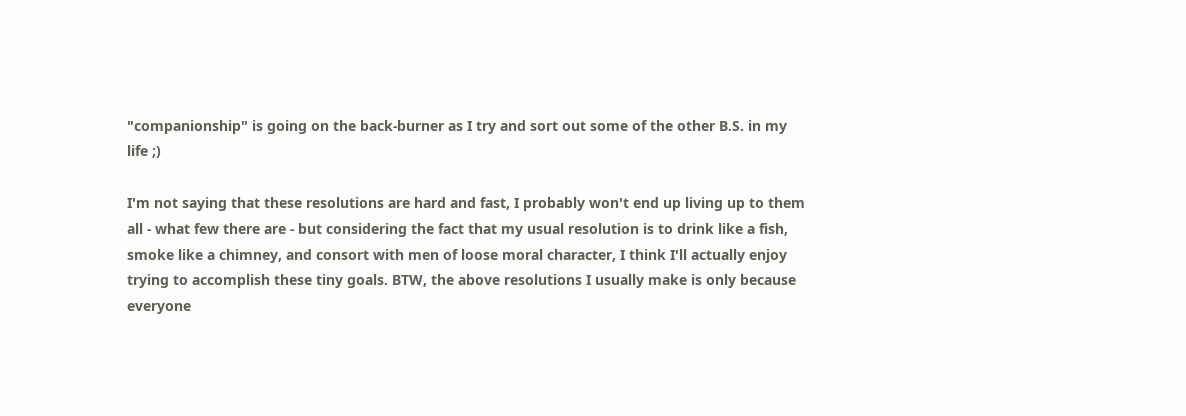"companionship" is going on the back-burner as I try and sort out some of the other B.S. in my life ;)

I'm not saying that these resolutions are hard and fast, I probably won't end up living up to them all - what few there are - but considering the fact that my usual resolution is to drink like a fish, smoke like a chimney, and consort with men of loose moral character, I think I'll actually enjoy trying to accomplish these tiny goals. BTW, the above resolutions I usually make is only because everyone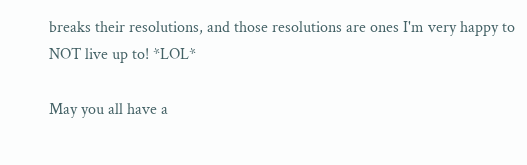breaks their resolutions, and those resolutions are ones I'm very happy to NOT live up to! *LOL*

May you all have a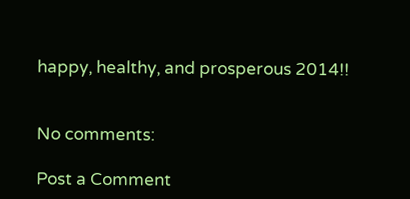happy, healthy, and prosperous 2014!!


No comments:

Post a Comment